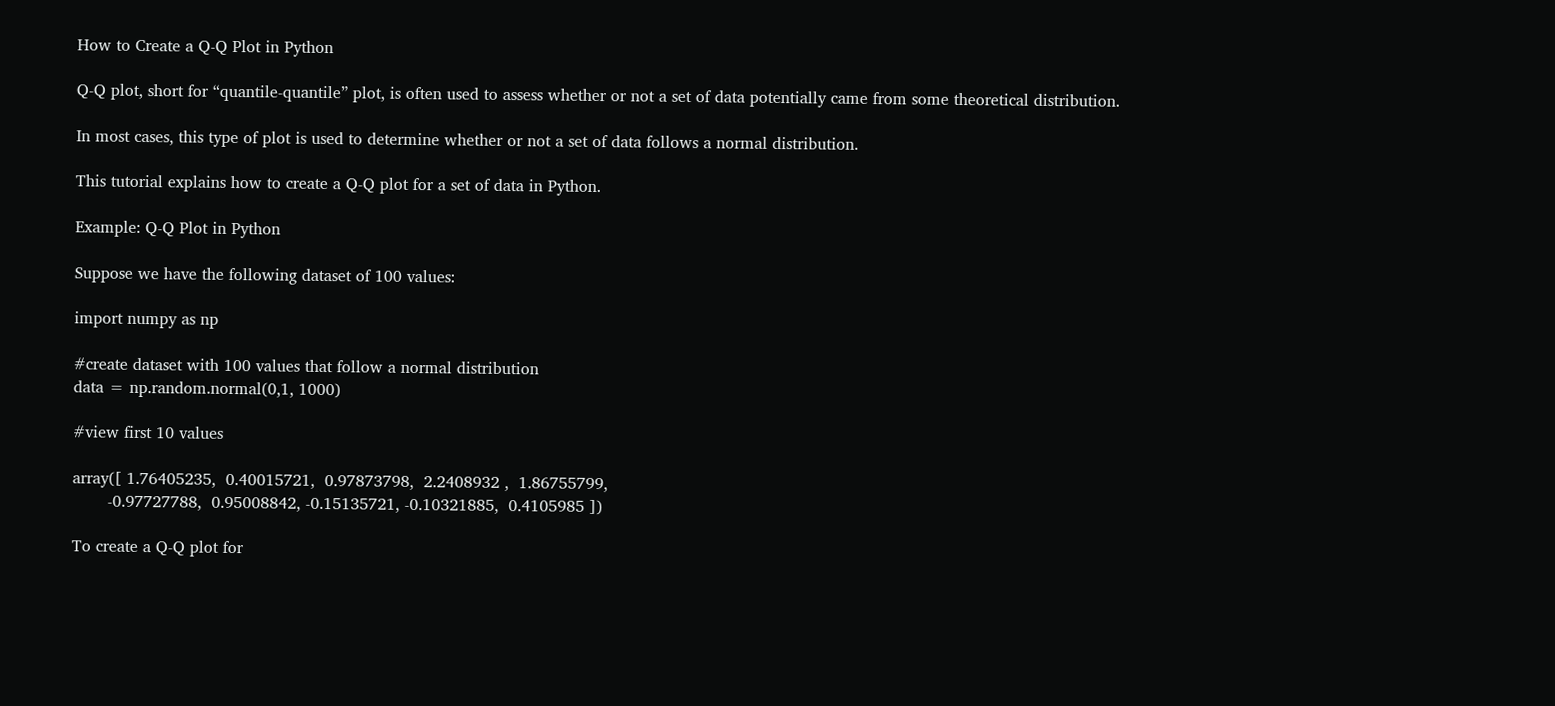How to Create a Q-Q Plot in Python

Q-Q plot, short for “quantile-quantile” plot, is often used to assess whether or not a set of data potentially came from some theoretical distribution.

In most cases, this type of plot is used to determine whether or not a set of data follows a normal distribution.

This tutorial explains how to create a Q-Q plot for a set of data in Python.

Example: Q-Q Plot in Python

Suppose we have the following dataset of 100 values:

import numpy as np

#create dataset with 100 values that follow a normal distribution
data = np.random.normal(0,1, 1000)

#view first 10 values

array([ 1.76405235,  0.40015721,  0.97873798,  2.2408932 ,  1.86755799,
       -0.97727788,  0.95008842, -0.15135721, -0.10321885,  0.4105985 ])

To create a Q-Q plot for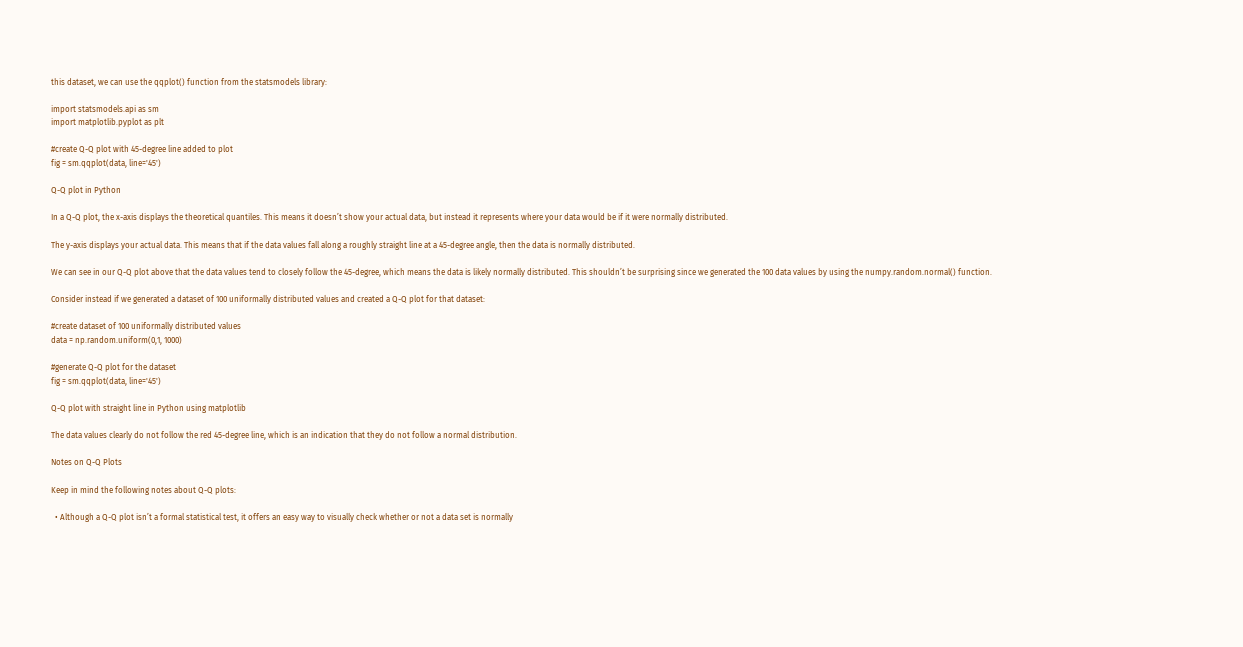this dataset, we can use the qqplot() function from the statsmodels library:

import statsmodels.api as sm
import matplotlib.pyplot as plt

#create Q-Q plot with 45-degree line added to plot
fig = sm.qqplot(data, line='45')

Q-Q plot in Python

In a Q-Q plot, the x-axis displays the theoretical quantiles. This means it doesn’t show your actual data, but instead it represents where your data would be if it were normally distributed.

The y-axis displays your actual data. This means that if the data values fall along a roughly straight line at a 45-degree angle, then the data is normally distributed.

We can see in our Q-Q plot above that the data values tend to closely follow the 45-degree, which means the data is likely normally distributed. This shouldn’t be surprising since we generated the 100 data values by using the numpy.random.normal() function.

Consider instead if we generated a dataset of 100 uniformally distributed values and created a Q-Q plot for that dataset:

#create dataset of 100 uniformally distributed values
data = np.random.uniform(0,1, 1000)

#generate Q-Q plot for the dataset
fig = sm.qqplot(data, line='45')

Q-Q plot with straight line in Python using matplotlib

The data values clearly do not follow the red 45-degree line, which is an indication that they do not follow a normal distribution.

Notes on Q-Q Plots

Keep in mind the following notes about Q-Q plots:

  • Although a Q-Q plot isn’t a formal statistical test, it offers an easy way to visually check whether or not a data set is normally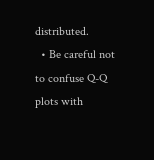distributed.
  • Be careful not to confuse Q-Q plots with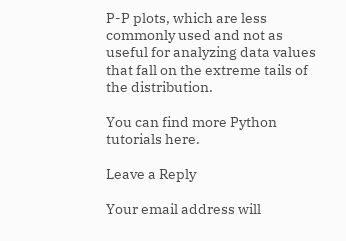P-P plots, which are less commonly used and not as useful for analyzing data values that fall on the extreme tails of the distribution.

You can find more Python tutorials here.

Leave a Reply

Your email address will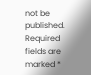not be published. Required fields are marked *